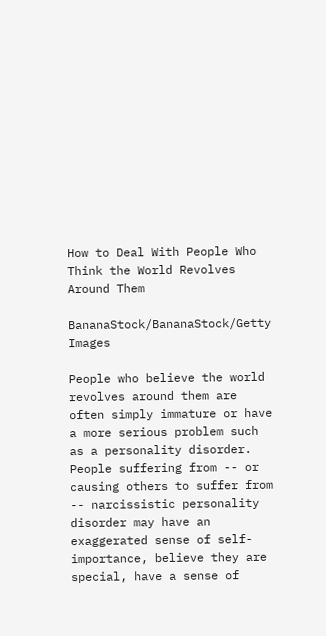How to Deal With People Who Think the World Revolves Around Them

BananaStock/BananaStock/Getty Images

People who believe the world revolves around them are often simply immature or have a more serious problem such as a personality disorder. People suffering from -- or causing others to suffer from -- narcissistic personality disorder may have an exaggerated sense of self-importance, believe they are special, have a sense of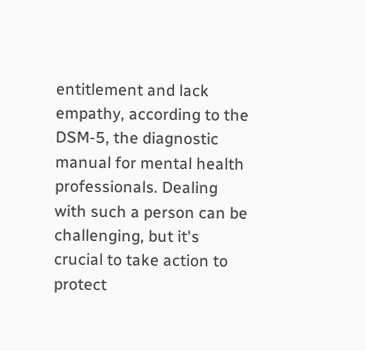entitlement and lack empathy, according to the DSM-5, the diagnostic manual for mental health professionals. Dealing with such a person can be challenging, but it's crucial to take action to protect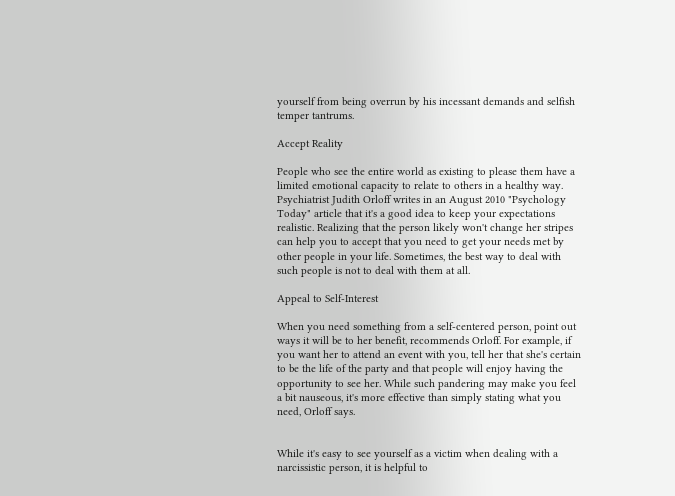yourself from being overrun by his incessant demands and selfish temper tantrums.

Accept Reality

People who see the entire world as existing to please them have a limited emotional capacity to relate to others in a healthy way. Psychiatrist Judith Orloff writes in an August 2010 "Psychology Today" article that it's a good idea to keep your expectations realistic. Realizing that the person likely won't change her stripes can help you to accept that you need to get your needs met by other people in your life. Sometimes, the best way to deal with such people is not to deal with them at all.

Appeal to Self-Interest

When you need something from a self-centered person, point out ways it will be to her benefit, recommends Orloff. For example, if you want her to attend an event with you, tell her that she's certain to be the life of the party and that people will enjoy having the opportunity to see her. While such pandering may make you feel a bit nauseous, it's more effective than simply stating what you need, Orloff says.


While it's easy to see yourself as a victim when dealing with a narcissistic person, it is helpful to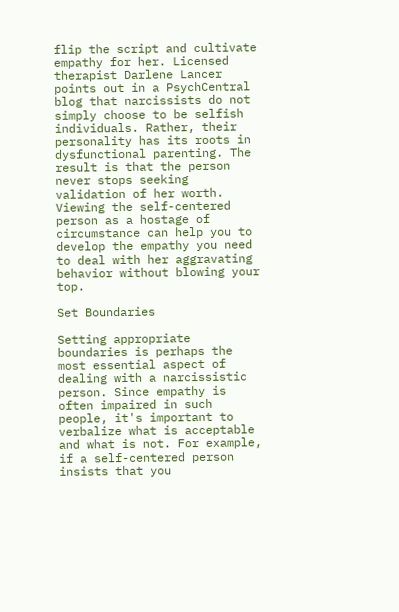flip the script and cultivate empathy for her. Licensed therapist Darlene Lancer points out in a PsychCentral blog that narcissists do not simply choose to be selfish individuals. Rather, their personality has its roots in dysfunctional parenting. The result is that the person never stops seeking validation of her worth. Viewing the self-centered person as a hostage of circumstance can help you to develop the empathy you need to deal with her aggravating behavior without blowing your top.

Set Boundaries

Setting appropriate boundaries is perhaps the most essential aspect of dealing with a narcissistic person. Since empathy is often impaired in such people, it's important to verbalize what is acceptable and what is not. For example, if a self-centered person insists that you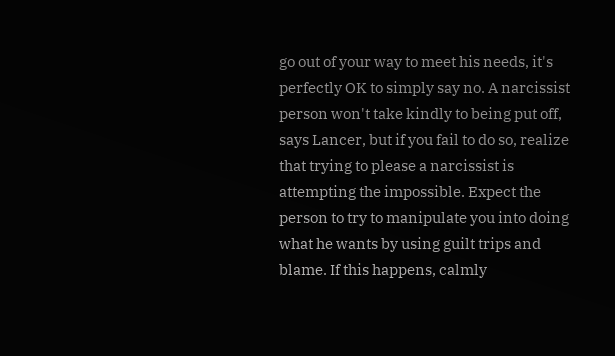go out of your way to meet his needs, it's perfectly OK to simply say no. A narcissist person won't take kindly to being put off, says Lancer, but if you fail to do so, realize that trying to please a narcissist is attempting the impossible. Expect the person to try to manipulate you into doing what he wants by using guilt trips and blame. If this happens, calmly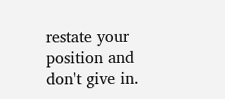restate your position and don't give in.